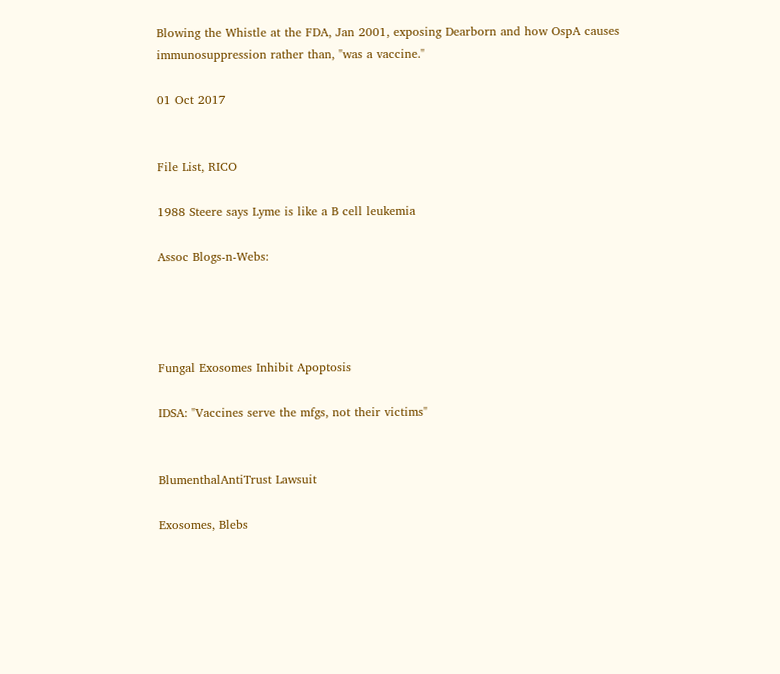Blowing the Whistle at the FDA, Jan 2001, exposing Dearborn and how OspA causes immunosuppression rather than, "was a vaccine."

01 Oct 2017


File List, RICO

1988 Steere says Lyme is like a B cell leukemia

Assoc Blogs-n-Webs:




Fungal Exosomes Inhibit Apoptosis

IDSA: "Vaccines serve the mfgs, not their victims"


BlumenthalAntiTrust Lawsuit

Exosomes, Blebs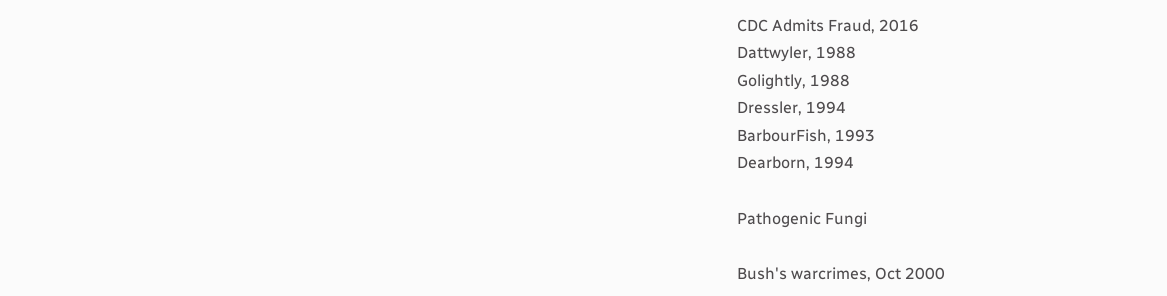CDC Admits Fraud, 2016
Dattwyler, 1988
Golightly, 1988
Dressler, 1994
BarbourFish, 1993
Dearborn, 1994

Pathogenic Fungi

Bush's warcrimes, Oct 2000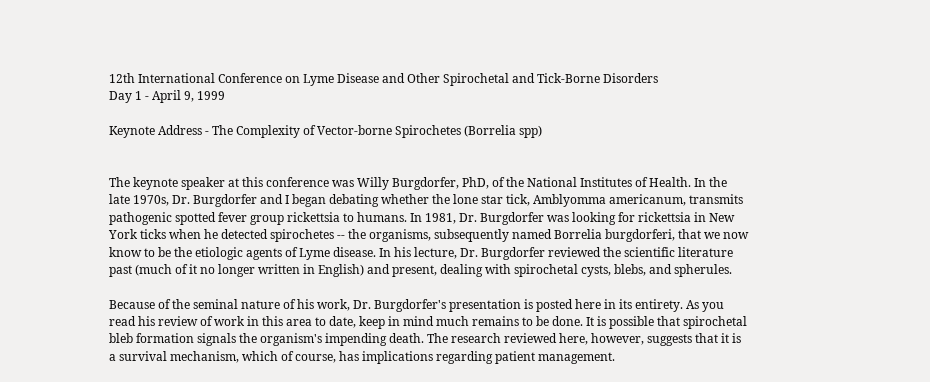12th International Conference on Lyme Disease and Other Spirochetal and Tick-Borne Disorders
Day 1 - April 9, 1999

Keynote Address - The Complexity of Vector-borne Spirochetes (Borrelia spp)


The keynote speaker at this conference was Willy Burgdorfer, PhD, of the National Institutes of Health. In the late 1970s, Dr. Burgdorfer and I began debating whether the lone star tick, Amblyomma americanum, transmits pathogenic spotted fever group rickettsia to humans. In 1981, Dr. Burgdorfer was looking for rickettsia in New York ticks when he detected spirochetes -- the organisms, subsequently named Borrelia burgdorferi, that we now know to be the etiologic agents of Lyme disease. In his lecture, Dr. Burgdorfer reviewed the scientific literature past (much of it no longer written in English) and present, dealing with spirochetal cysts, blebs, and spherules.

Because of the seminal nature of his work, Dr. Burgdorfer's presentation is posted here in its entirety. As you read his review of work in this area to date, keep in mind much remains to be done. It is possible that spirochetal bleb formation signals the organism's impending death. The research reviewed here, however, suggests that it is a survival mechanism, which of course, has implications regarding patient management.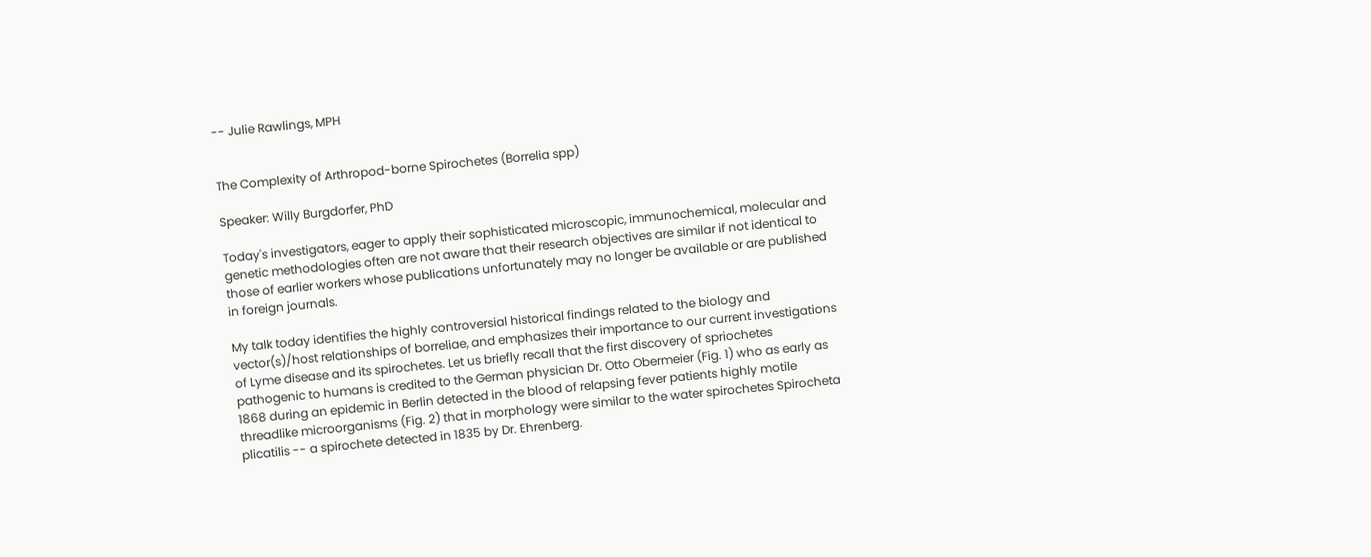-- Julie Rawlings, MPH


The Complexity of Arthropod-borne Spirochetes (Borrelia spp)

Speaker: Willy Burgdorfer, PhD

Today's investigators, eager to apply their sophisticated microscopic, immunochemical, molecular and genetic methodologies often are not aware that their research objectives are similar if not identical to those of earlier workers whose publications unfortunately may no longer be available or are published in foreign journals.

My talk today identifies the highly controversial historical findings related to the biology and vector(s)/host relationships of borreliae, and emphasizes their importance to our current investigations of Lyme disease and its spirochetes. Let us briefly recall that the first discovery of spriochetes pathogenic to humans is credited to the German physician Dr. Otto Obermeier (Fig. 1) who as early as 1868 during an epidemic in Berlin detected in the blood of relapsing fever patients highly motile threadlike microorganisms (Fig. 2) that in morphology were similar to the water spirochetes Spirocheta plicatilis -- a spirochete detected in 1835 by Dr. Ehrenberg.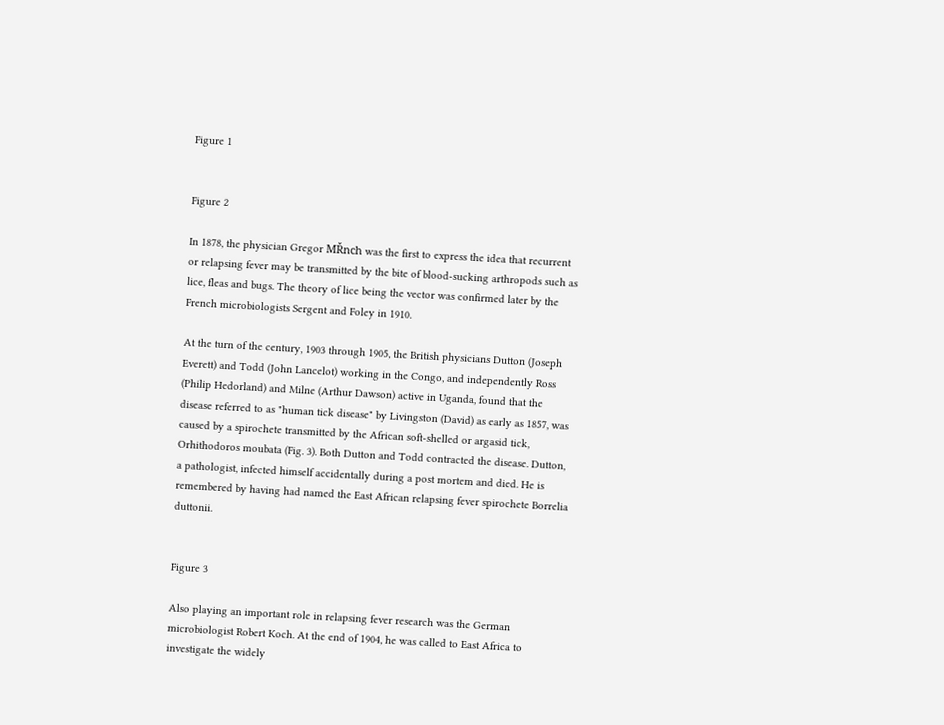Figure 1


Figure 2

In 1878, the physician Gregor MŘnch was the first to express the idea that recurrent or relapsing fever may be transmitted by the bite of blood-sucking arthropods such as lice, fleas and bugs. The theory of lice being the vector was confirmed later by the French microbiologists Sergent and Foley in 1910.

At the turn of the century, 1903 through 1905, the British physicians Dutton (Joseph Everett) and Todd (John Lancelot) working in the Congo, and independently Ross (Philip Hedorland) and Milne (Arthur Dawson) active in Uganda, found that the disease referred to as "human tick disease" by Livingston (David) as early as 1857, was caused by a spirochete transmitted by the African soft-shelled or argasid tick, Orhithodoros moubata (Fig. 3). Both Dutton and Todd contracted the disease. Dutton, a pathologist, infected himself accidentally during a post mortem and died. He is remembered by having had named the East African relapsing fever spirochete Borrelia duttonii.


Figure 3

Also playing an important role in relapsing fever research was the German microbiologist Robert Koch. At the end of 1904, he was called to East Africa to investigate the widely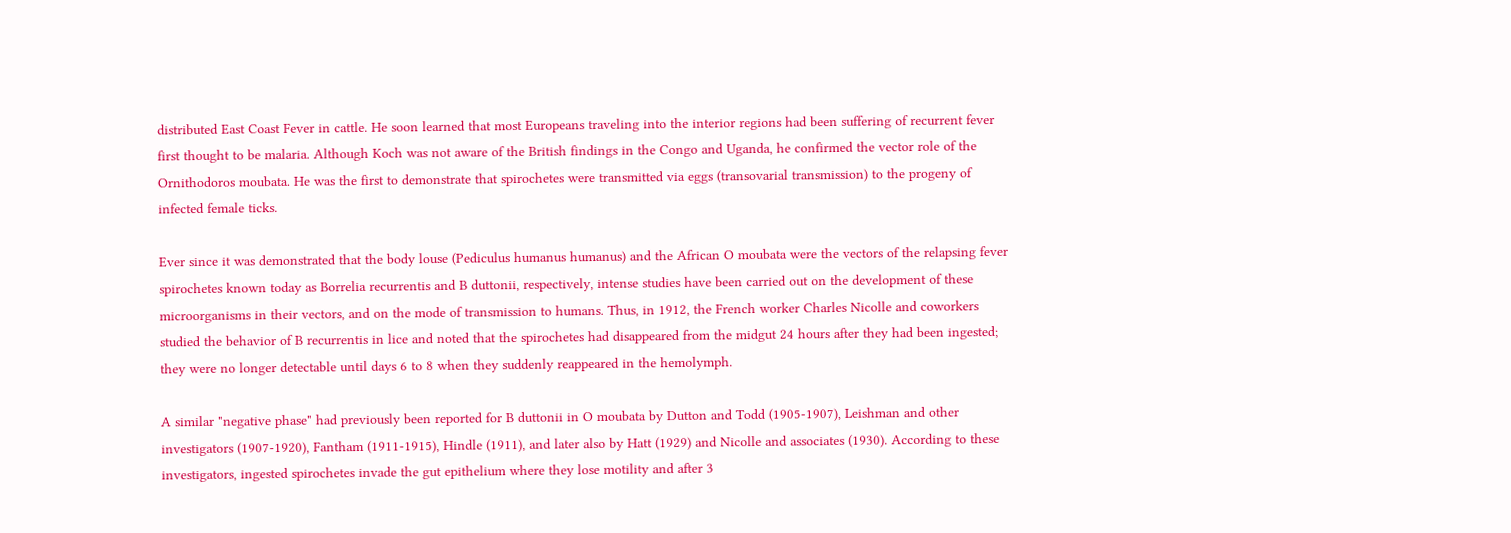distributed East Coast Fever in cattle. He soon learned that most Europeans traveling into the interior regions had been suffering of recurrent fever first thought to be malaria. Although Koch was not aware of the British findings in the Congo and Uganda, he confirmed the vector role of the Ornithodoros moubata. He was the first to demonstrate that spirochetes were transmitted via eggs (transovarial transmission) to the progeny of infected female ticks.

Ever since it was demonstrated that the body louse (Pediculus humanus humanus) and the African O moubata were the vectors of the relapsing fever spirochetes known today as Borrelia recurrentis and B duttonii, respectively, intense studies have been carried out on the development of these microorganisms in their vectors, and on the mode of transmission to humans. Thus, in 1912, the French worker Charles Nicolle and coworkers studied the behavior of B recurrentis in lice and noted that the spirochetes had disappeared from the midgut 24 hours after they had been ingested; they were no longer detectable until days 6 to 8 when they suddenly reappeared in the hemolymph.

A similar "negative phase" had previously been reported for B duttonii in O moubata by Dutton and Todd (1905-1907), Leishman and other investigators (1907-1920), Fantham (1911-1915), Hindle (1911), and later also by Hatt (1929) and Nicolle and associates (1930). According to these investigators, ingested spirochetes invade the gut epithelium where they lose motility and after 3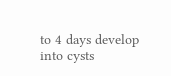to 4 days develop into cysts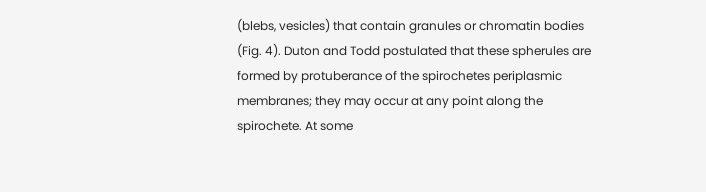(blebs, vesicles) that contain granules or chromatin bodies (Fig. 4). Duton and Todd postulated that these spherules are formed by protuberance of the spirochetes periplasmic membranes; they may occur at any point along the spirochete. At some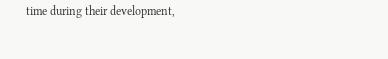time during their development,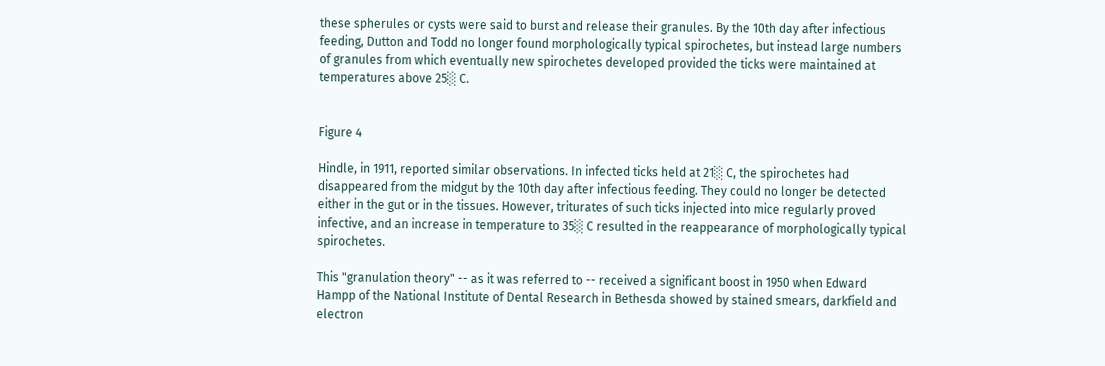these spherules or cysts were said to burst and release their granules. By the 10th day after infectious feeding, Dutton and Todd no longer found morphologically typical spirochetes, but instead large numbers of granules from which eventually new spirochetes developed provided the ticks were maintained at temperatures above 25░ C.


Figure 4

Hindle, in 1911, reported similar observations. In infected ticks held at 21░ C, the spirochetes had disappeared from the midgut by the 10th day after infectious feeding. They could no longer be detected either in the gut or in the tissues. However, triturates of such ticks injected into mice regularly proved infective, and an increase in temperature to 35░ C resulted in the reappearance of morphologically typical spirochetes.

This "granulation theory" -- as it was referred to -- received a significant boost in 1950 when Edward Hampp of the National Institute of Dental Research in Bethesda showed by stained smears, darkfield and electron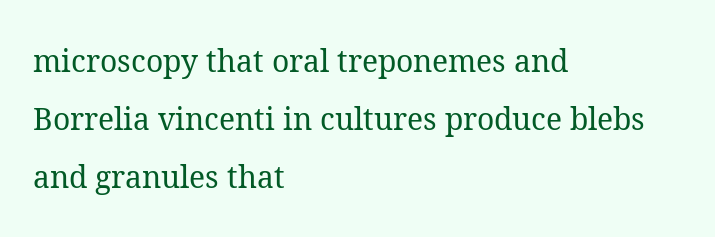microscopy that oral treponemes and Borrelia vincenti in cultures produce blebs and granules that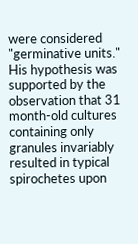were considered "germinative units." His hypothesis was supported by the observation that 31 month-old cultures containing only granules invariably resulted in typical spirochetes upon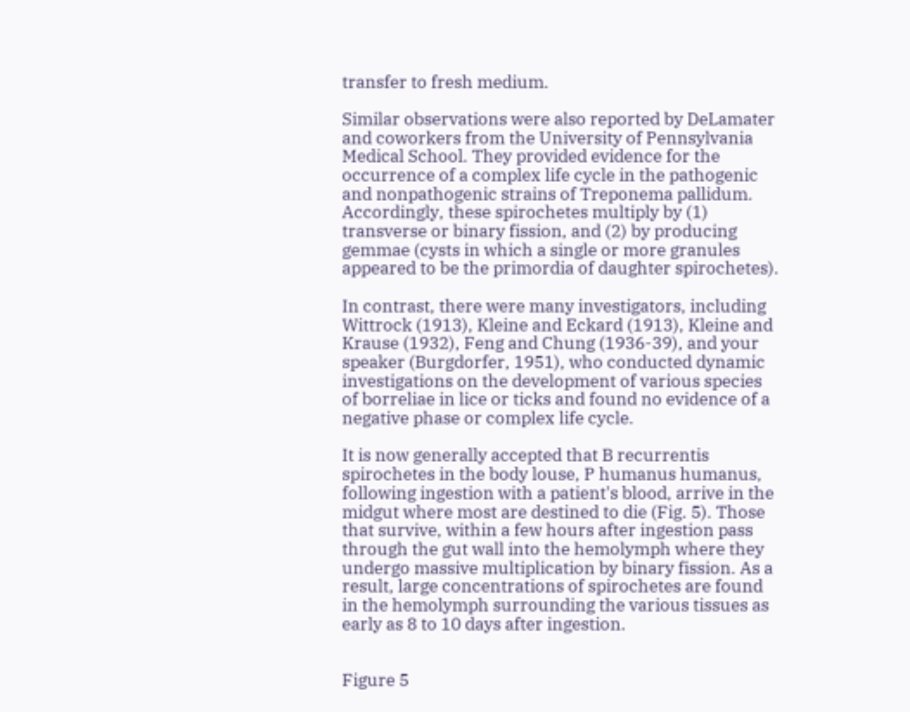transfer to fresh medium.

Similar observations were also reported by DeLamater and coworkers from the University of Pennsylvania Medical School. They provided evidence for the occurrence of a complex life cycle in the pathogenic and nonpathogenic strains of Treponema pallidum. Accordingly, these spirochetes multiply by (1) transverse or binary fission, and (2) by producing gemmae (cysts in which a single or more granules appeared to be the primordia of daughter spirochetes).

In contrast, there were many investigators, including Wittrock (1913), Kleine and Eckard (1913), Kleine and Krause (1932), Feng and Chung (1936-39), and your speaker (Burgdorfer, 1951), who conducted dynamic investigations on the development of various species of borreliae in lice or ticks and found no evidence of a negative phase or complex life cycle.

It is now generally accepted that B recurrentis spirochetes in the body louse, P humanus humanus, following ingestion with a patient's blood, arrive in the midgut where most are destined to die (Fig. 5). Those that survive, within a few hours after ingestion pass through the gut wall into the hemolymph where they undergo massive multiplication by binary fission. As a result, large concentrations of spirochetes are found in the hemolymph surrounding the various tissues as early as 8 to 10 days after ingestion.


Figure 5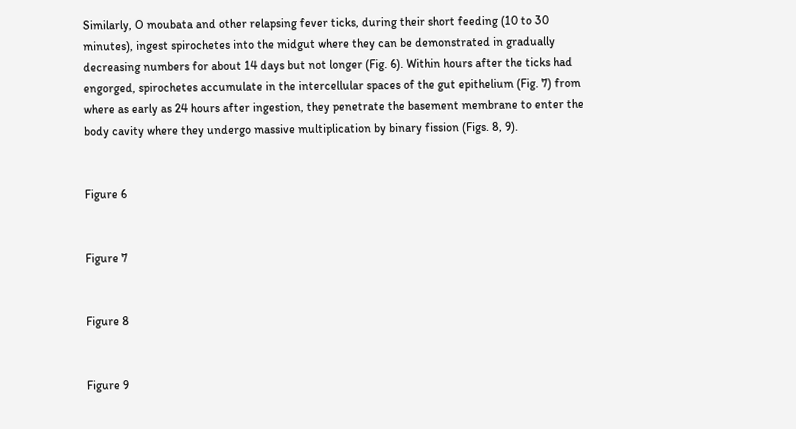Similarly, O moubata and other relapsing fever ticks, during their short feeding (10 to 30 minutes), ingest spirochetes into the midgut where they can be demonstrated in gradually decreasing numbers for about 14 days but not longer (Fig. 6). Within hours after the ticks had engorged, spirochetes accumulate in the intercellular spaces of the gut epithelium (Fig. 7) from where as early as 24 hours after ingestion, they penetrate the basement membrane to enter the body cavity where they undergo massive multiplication by binary fission (Figs. 8, 9).


Figure 6


Figure 7


Figure 8


Figure 9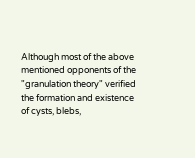Although most of the above mentioned opponents of the "granulation theory" verified the formation and existence of cysts, blebs,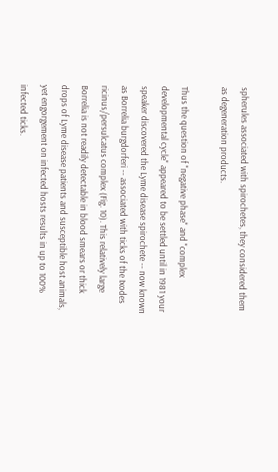spherules associated with spirochetes, they considered them as degeneration products.

Thus the question of "negative phase" and "complex developmental cycle" appeared to be settled until in 1981 your speaker discovered the Lyme disease spirochete -- now known as Borrelia burgdorferi -- associated with ticks of the Ixodes ricinus/persulcatus complex (Fig. 10). This relatively large Borrelia is not readily detectable in blood smears or thick drops of Lyme disease patients and susceptible host animals, yet engorgement on infected hosts results in up to 100% infected ticks.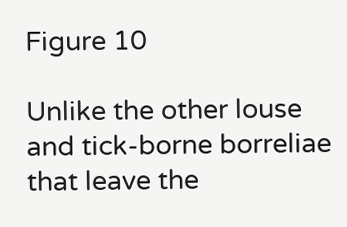Figure 10

Unlike the other louse and tick-borne borreliae that leave the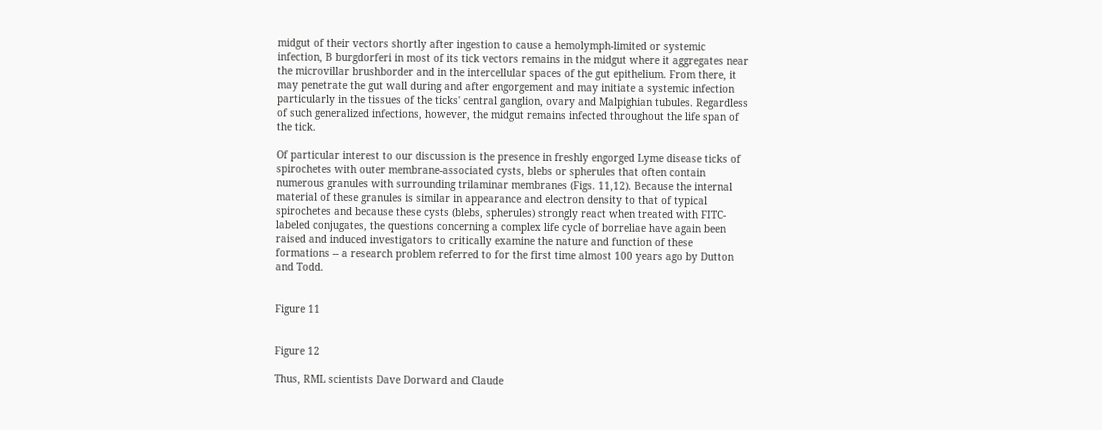midgut of their vectors shortly after ingestion to cause a hemolymph-limited or systemic infection, B burgdorferi in most of its tick vectors remains in the midgut where it aggregates near the microvillar brushborder and in the intercellular spaces of the gut epithelium. From there, it may penetrate the gut wall during and after engorgement and may initiate a systemic infection particularly in the tissues of the ticks' central ganglion, ovary and Malpighian tubules. Regardless of such generalized infections, however, the midgut remains infected throughout the life span of the tick.

Of particular interest to our discussion is the presence in freshly engorged Lyme disease ticks of spirochetes with outer membrane-associated cysts, blebs or spherules that often contain numerous granules with surrounding trilaminar membranes (Figs. 11,12). Because the internal material of these granules is similar in appearance and electron density to that of typical spirochetes and because these cysts (blebs, spherules) strongly react when treated with FITC-labeled conjugates, the questions concerning a complex life cycle of borreliae have again been raised and induced investigators to critically examine the nature and function of these formations -- a research problem referred to for the first time almost 100 years ago by Dutton and Todd.


Figure 11


Figure 12

Thus, RML scientists Dave Dorward and Claude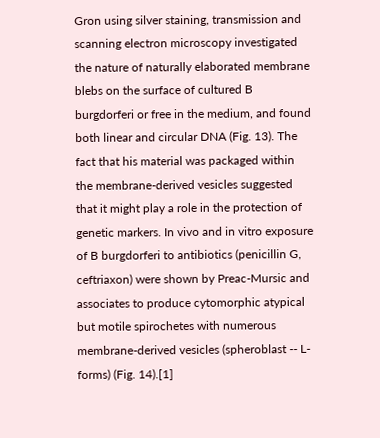Gron using silver staining, transmission and scanning electron microscopy investigated the nature of naturally elaborated membrane blebs on the surface of cultured B burgdorferi or free in the medium, and found both linear and circular DNA (Fig. 13). The fact that his material was packaged within the membrane-derived vesicles suggested that it might play a role in the protection of genetic markers. In vivo and in vitro exposure of B burgdorferi to antibiotics (penicillin G, ceftriaxon) were shown by Preac-Mursic and associates to produce cytomorphic atypical but motile spirochetes with numerous membrane-derived vesicles (spheroblast -- L-forms) (Fig. 14).[1]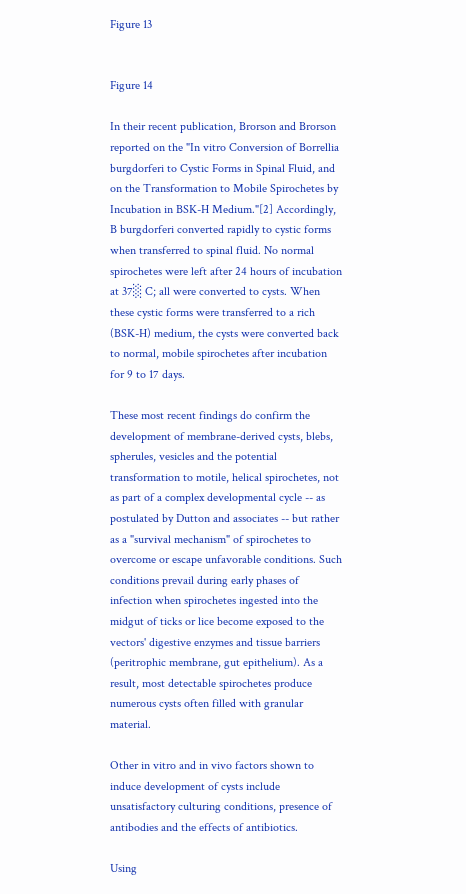Figure 13


Figure 14

In their recent publication, Brorson and Brorson reported on the "In vitro Conversion of Borrellia burgdorferi to Cystic Forms in Spinal Fluid, and on the Transformation to Mobile Spirochetes by Incubation in BSK-H Medium."[2] Accordingly, B burgdorferi converted rapidly to cystic forms when transferred to spinal fluid. No normal spirochetes were left after 24 hours of incubation at 37░ C; all were converted to cysts. When these cystic forms were transferred to a rich (BSK-H) medium, the cysts were converted back to normal, mobile spirochetes after incubation for 9 to 17 days.

These most recent findings do confirm the development of membrane-derived cysts, blebs, spherules, vesicles and the potential transformation to motile, helical spirochetes, not as part of a complex developmental cycle -- as postulated by Dutton and associates -- but rather as a "survival mechanism" of spirochetes to overcome or escape unfavorable conditions. Such conditions prevail during early phases of infection when spirochetes ingested into the midgut of ticks or lice become exposed to the vectors' digestive enzymes and tissue barriers (peritrophic membrane, gut epithelium). As a result, most detectable spirochetes produce numerous cysts often filled with granular material.

Other in vitro and in vivo factors shown to induce development of cysts include unsatisfactory culturing conditions, presence of antibodies and the effects of antibiotics.

Using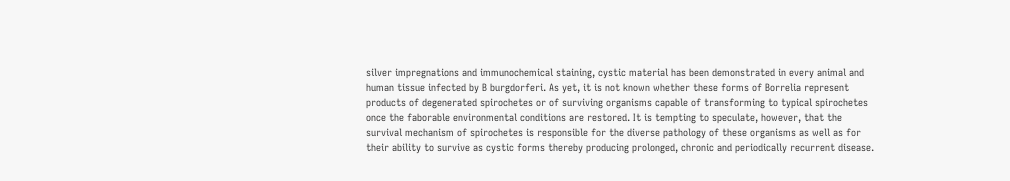silver impregnations and immunochemical staining, cystic material has been demonstrated in every animal and human tissue infected by B burgdorferi. As yet, it is not known whether these forms of Borrelia represent products of degenerated spirochetes or of surviving organisms capable of transforming to typical spirochetes once the faborable environmental conditions are restored. It is tempting to speculate, however, that the survival mechanism of spirochetes is responsible for the diverse pathology of these organisms as well as for their ability to survive as cystic forms thereby producing prolonged, chronic and periodically recurrent disease.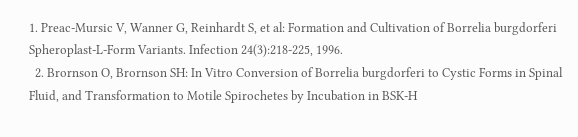1. Preac-Mursic V, Wanner G, Reinhardt S, et al: Formation and Cultivation of Borrelia burgdorferi Spheroplast-L-Form Variants. Infection 24(3):218-225, 1996.
  2. Brornson O, Brornson SH: In Vitro Conversion of Borrelia burgdorferi to Cystic Forms in Spinal Fluid, and Transformation to Motile Spirochetes by Incubation in BSK-H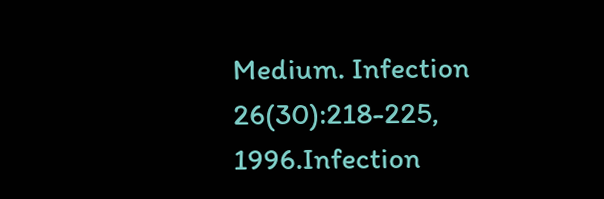Medium. Infection 26(30):218-225, 1996.Infection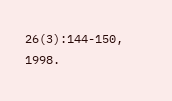26(3):144-150, 1998.